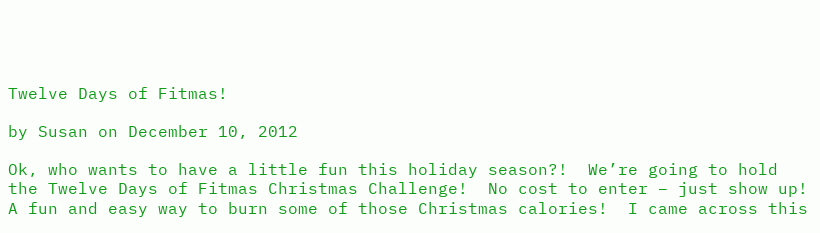Twelve Days of Fitmas!

by Susan on December 10, 2012

Ok, who wants to have a little fun this holiday season?!  We’re going to hold the Twelve Days of Fitmas Christmas Challenge!  No cost to enter – just show up!  A fun and easy way to burn some of those Christmas calories!  I came across this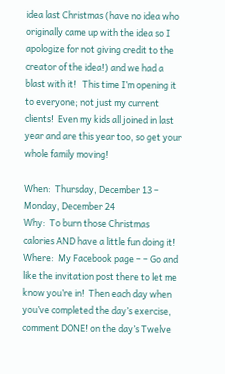idea last Christmas (have no idea who originally came up with the idea so I apologize for not giving credit to the creator of the idea!) and we had a blast with it!   This time I’m opening it to everyone; not just my current clients!  Even my kids all joined in last year and are this year too, so get your whole family moving!

When:  Thursday, December 13 – Monday, December 24
Why:  To burn those Christmas calories AND have a little fun doing it!
Where:  My Facebook page – – Go and like the invitation post there to let me know you’re in!  Then each day when you’ve completed the day’s exercise, comment DONE! on the day’s Twelve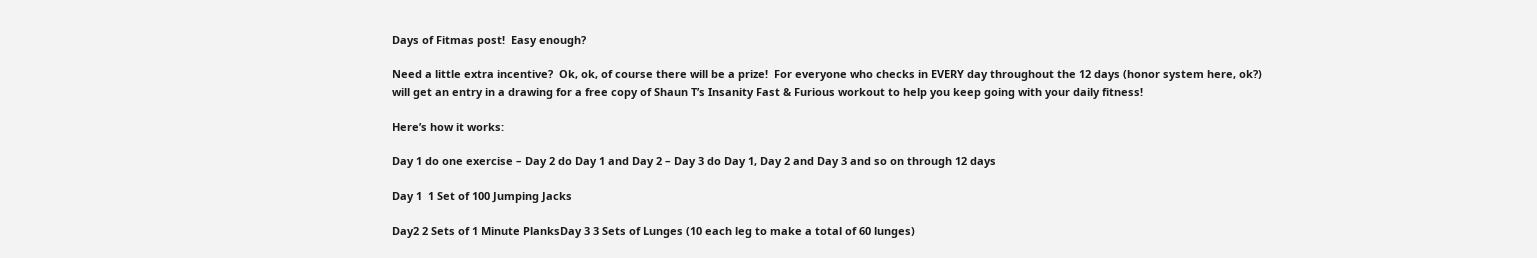Days of Fitmas post!  Easy enough?

Need a little extra incentive?  Ok, ok, of course there will be a prize!  For everyone who checks in EVERY day throughout the 12 days (honor system here, ok?) will get an entry in a drawing for a free copy of Shaun T’s Insanity Fast & Furious workout to help you keep going with your daily fitness!

Here’s how it works:

Day 1 do one exercise – Day 2 do Day 1 and Day 2 – Day 3 do Day 1, Day 2 and Day 3 and so on through 12 days

Day 1  1 Set of 100 Jumping Jacks

Day2 2 Sets of 1 Minute PlanksDay 3 3 Sets of Lunges (10 each leg to make a total of 60 lunges)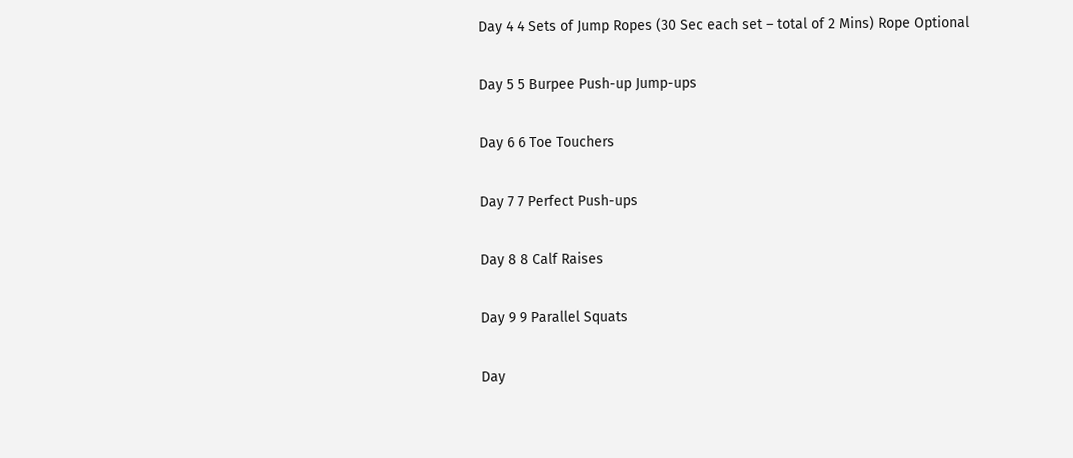Day 4 4 Sets of Jump Ropes (30 Sec each set – total of 2 Mins) Rope Optional

Day 5 5 Burpee Push-up Jump-ups

Day 6 6 Toe Touchers

Day 7 7 Perfect Push-ups

Day 8 8 Calf Raises

Day 9 9 Parallel Squats

Day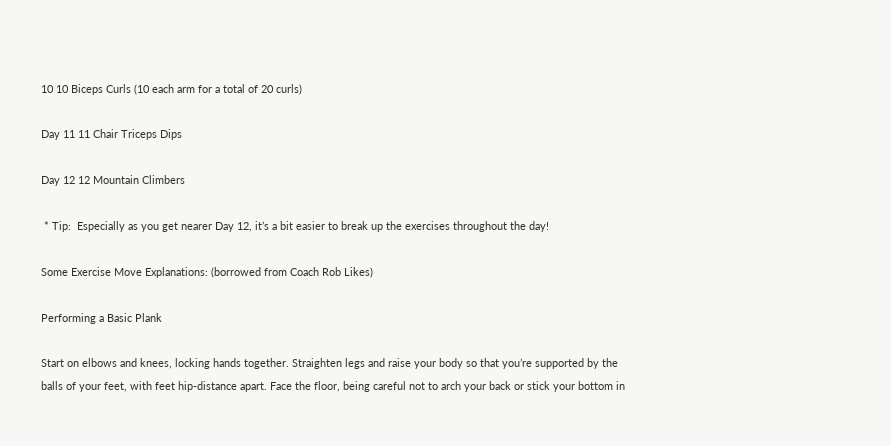10 10 Biceps Curls (10 each arm for a total of 20 curls)

Day 11 11 Chair Triceps Dips

Day 12 12 Mountain Climbers

 * Tip:  Especially as you get nearer Day 12, it’s a bit easier to break up the exercises throughout the day!

Some Exercise Move Explanations: (borrowed from Coach Rob Likes)

Performing a Basic Plank

Start on elbows and knees, locking hands together. Straighten legs and raise your body so that you’re supported by the balls of your feet, with feet hip-distance apart. Face the floor, being careful not to arch your back or stick your bottom in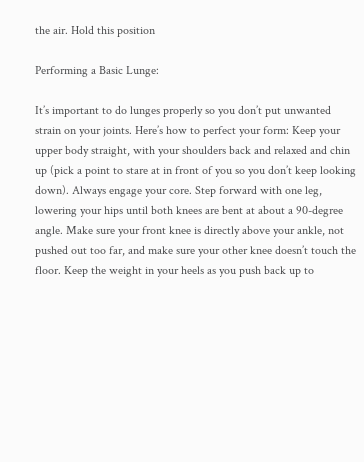the air. Hold this position

Performing a Basic Lunge:

It’s important to do lunges properly so you don’t put unwanted strain on your joints. Here’s how to perfect your form: Keep your upper body straight, with your shoulders back and relaxed and chin up (pick a point to stare at in front of you so you don’t keep looking down). Always engage your core. Step forward with one leg, lowering your hips until both knees are bent at about a 90-degree angle. Make sure your front knee is directly above your ankle, not pushed out too far, and make sure your other knee doesn’t touch the floor. Keep the weight in your heels as you push back up to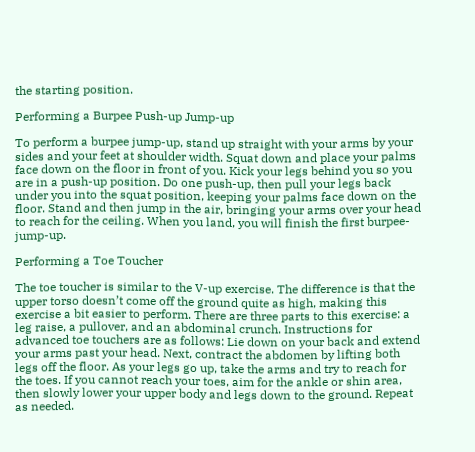the starting position.

Performing a Burpee Push-up Jump-up

To perform a burpee jump-up, stand up straight with your arms by your sides and your feet at shoulder width. Squat down and place your palms face down on the floor in front of you. Kick your legs behind you so you are in a push-up position. Do one push-up, then pull your legs back under you into the squat position, keeping your palms face down on the floor. Stand and then jump in the air, bringing your arms over your head to reach for the ceiling. When you land, you will finish the first burpee-jump-up.

Performing a Toe Toucher

The toe toucher is similar to the V-up exercise. The difference is that the upper torso doesn’t come off the ground quite as high, making this exercise a bit easier to perform. There are three parts to this exercise: a leg raise, a pullover, and an abdominal crunch. Instructions for advanced toe touchers are as follows: Lie down on your back and extend your arms past your head. Next, contract the abdomen by lifting both legs off the floor. As your legs go up, take the arms and try to reach for the toes. If you cannot reach your toes, aim for the ankle or shin area, then slowly lower your upper body and legs down to the ground. Repeat as needed.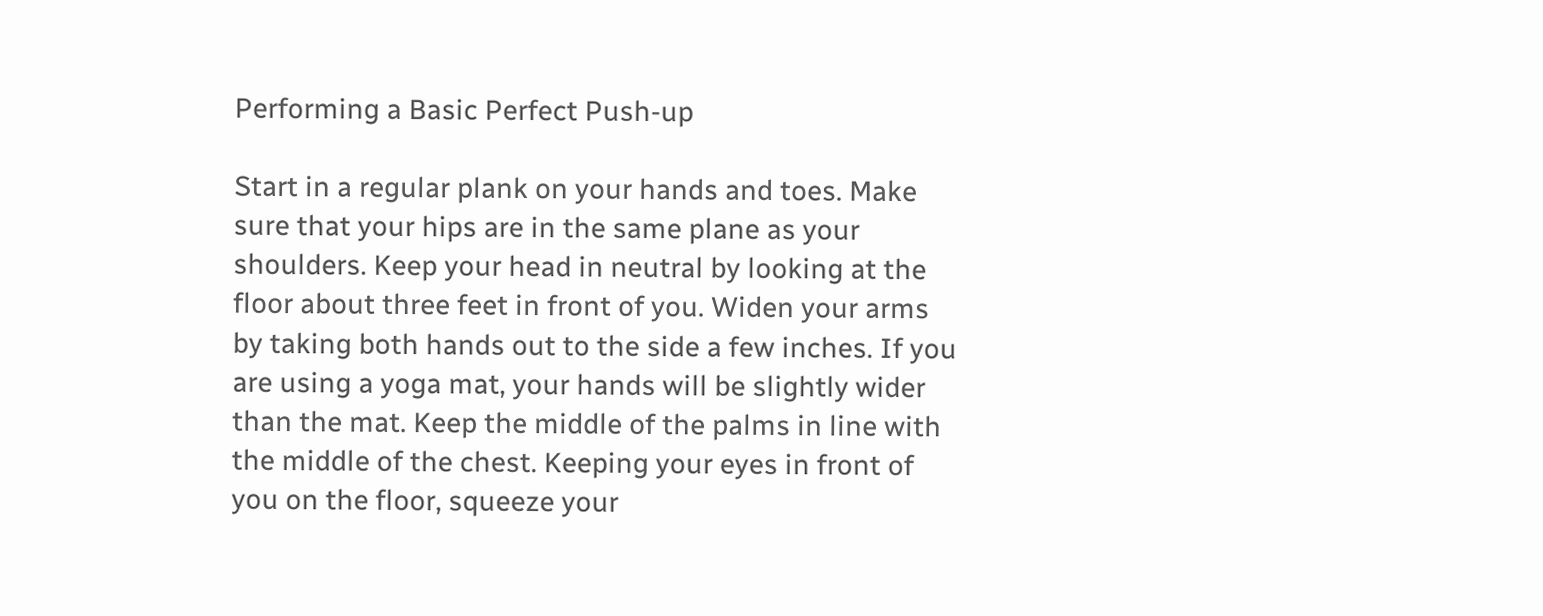Performing a Basic Perfect Push-up

Start in a regular plank on your hands and toes. Make sure that your hips are in the same plane as your shoulders. Keep your head in neutral by looking at the floor about three feet in front of you. Widen your arms by taking both hands out to the side a few inches. If you are using a yoga mat, your hands will be slightly wider than the mat. Keep the middle of the palms in line with the middle of the chest. Keeping your eyes in front of you on the floor, squeeze your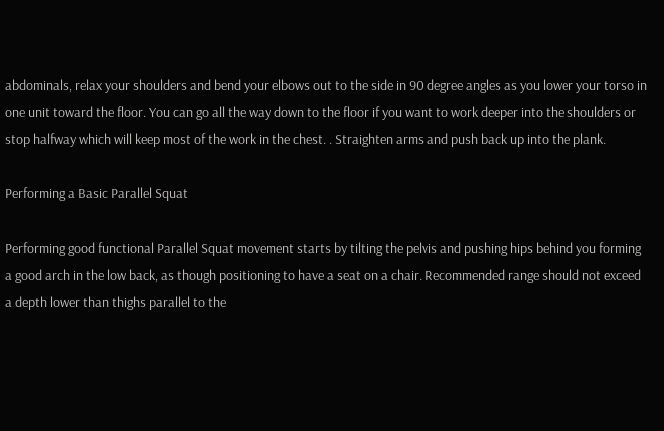abdominals, relax your shoulders and bend your elbows out to the side in 90 degree angles as you lower your torso in one unit toward the floor. You can go all the way down to the floor if you want to work deeper into the shoulders or stop halfway which will keep most of the work in the chest. . Straighten arms and push back up into the plank.

Performing a Basic Parallel Squat

Performing good functional Parallel Squat movement starts by tilting the pelvis and pushing hips behind you forming a good arch in the low back, as though positioning to have a seat on a chair. Recommended range should not exceed a depth lower than thighs parallel to the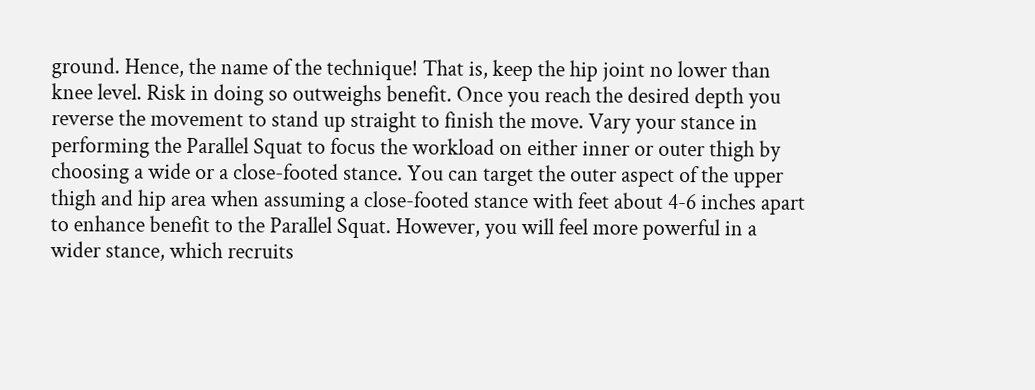ground. Hence, the name of the technique! That is, keep the hip joint no lower than knee level. Risk in doing so outweighs benefit. Once you reach the desired depth you reverse the movement to stand up straight to finish the move. Vary your stance in performing the Parallel Squat to focus the workload on either inner or outer thigh by choosing a wide or a close-footed stance. You can target the outer aspect of the upper thigh and hip area when assuming a close-footed stance with feet about 4-6 inches apart to enhance benefit to the Parallel Squat. However, you will feel more powerful in a wider stance, which recruits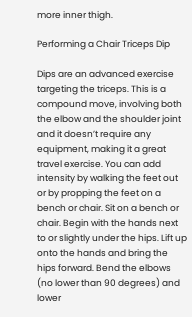more inner thigh.

Performing a Chair Triceps Dip

Dips are an advanced exercise targeting the triceps. This is a compound move, involving both the elbow and the shoulder joint and it doesn’t require any equipment, making it a great travel exercise. You can add intensity by walking the feet out or by propping the feet on a bench or chair. Sit on a bench or chair. Begin with the hands next to or slightly under the hips. Lift up onto the hands and bring the hips forward. Bend the elbows (no lower than 90 degrees) and lower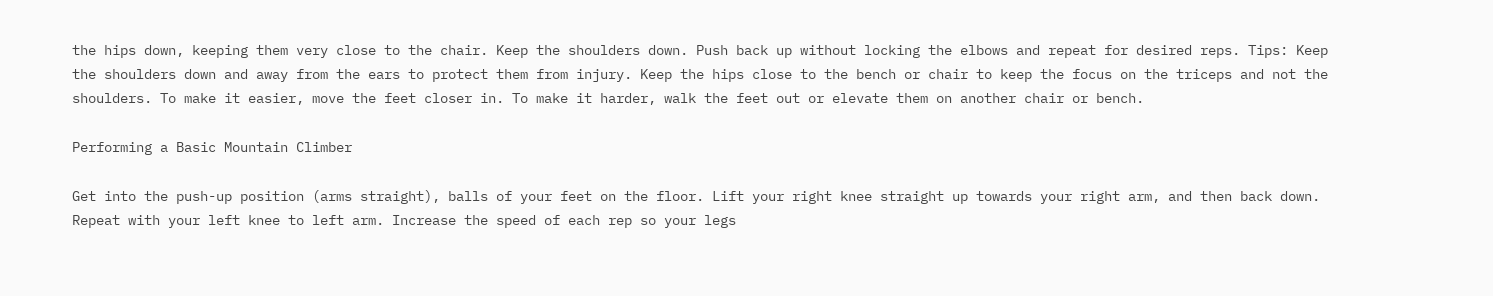the hips down, keeping them very close to the chair. Keep the shoulders down. Push back up without locking the elbows and repeat for desired reps. Tips: Keep the shoulders down and away from the ears to protect them from injury. Keep the hips close to the bench or chair to keep the focus on the triceps and not the shoulders. To make it easier, move the feet closer in. To make it harder, walk the feet out or elevate them on another chair or bench.

Performing a Basic Mountain Climber

Get into the push-up position (arms straight), balls of your feet on the floor. Lift your right knee straight up towards your right arm, and then back down. Repeat with your left knee to left arm. Increase the speed of each rep so your legs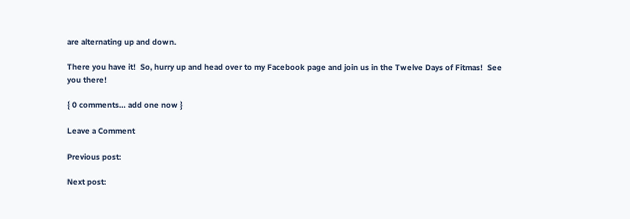are alternating up and down.

There you have it!  So, hurry up and head over to my Facebook page and join us in the Twelve Days of Fitmas!  See you there!

{ 0 comments… add one now }

Leave a Comment

Previous post:

Next post: